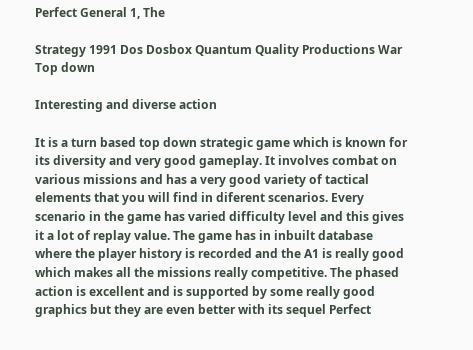Perfect General 1, The

Strategy 1991 Dos Dosbox Quantum Quality Productions War Top down

Interesting and diverse action

It is a turn based top down strategic game which is known for its diversity and very good gameplay. It involves combat on various missions and has a very good variety of tactical elements that you will find in diferent scenarios. Every scenario in the game has varied difficulty level and this gives it a lot of replay value. The game has in inbuilt database where the player history is recorded and the A1 is really good which makes all the missions really competitive. The phased action is excellent and is supported by some really good graphics but they are even better with its sequel Perfect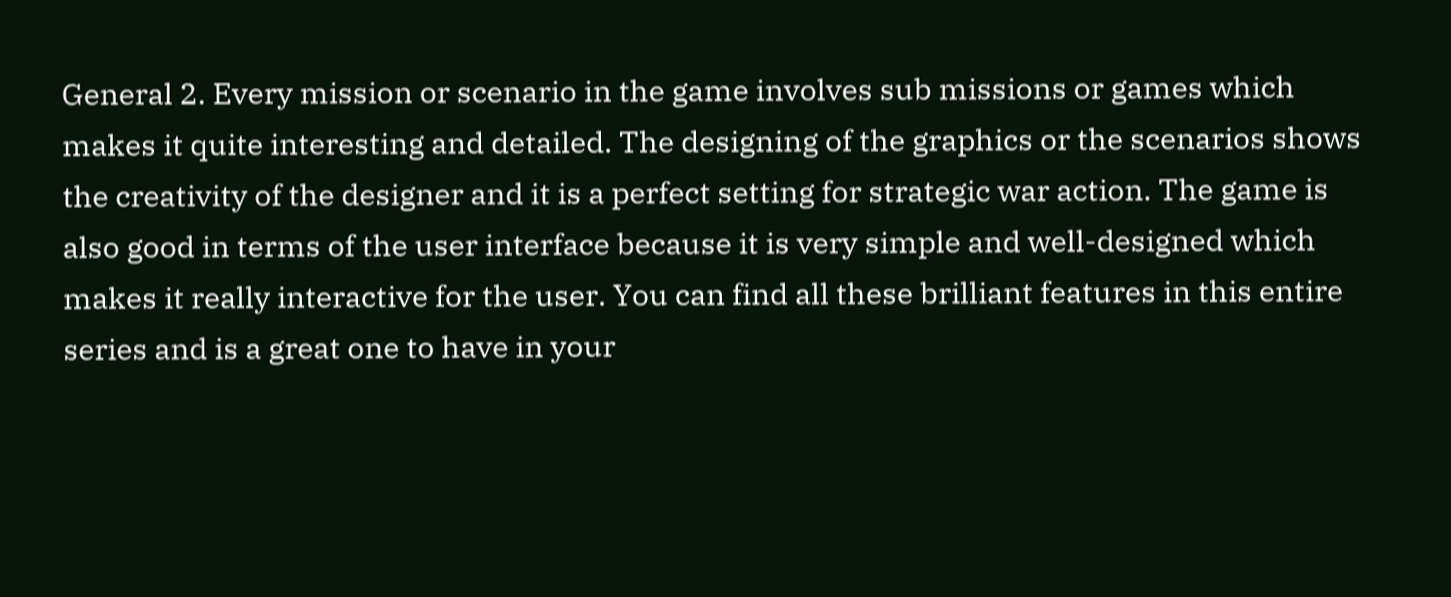General 2. Every mission or scenario in the game involves sub missions or games which makes it quite interesting and detailed. The designing of the graphics or the scenarios shows the creativity of the designer and it is a perfect setting for strategic war action. The game is also good in terms of the user interface because it is very simple and well-designed which makes it really interactive for the user. You can find all these brilliant features in this entire series and is a great one to have in your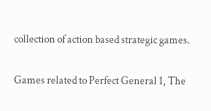collection of action based strategic games.

Games related to Perfect General 1, The